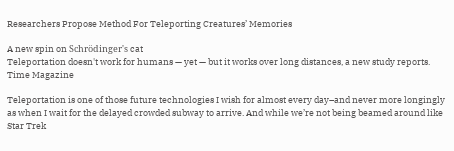Researchers Propose Method For Teleporting Creatures’ Memories

A new spin on Schrödinger's cat
Teleportation doesn't work for humans — yet — but it works over long distances, a new study reports. Time Magazine

Teleportation is one of those future technologies I wish for almost every day–and never more longingly as when I wait for the delayed crowded subway to arrive. And while we’re not being beamed around like Star Trek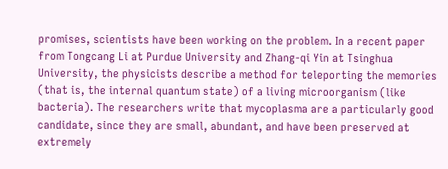promises, scientists have been working on the problem. In a recent paper from Tongcang Li at Purdue University and Zhang-qi Yin at Tsinghua University, the physicists describe a method for teleporting the memories (that is, the internal quantum state) of a living microorganism (like bacteria). The researchers write that mycoplasma are a particularly good candidate, since they are small, abundant, and have been preserved at extremely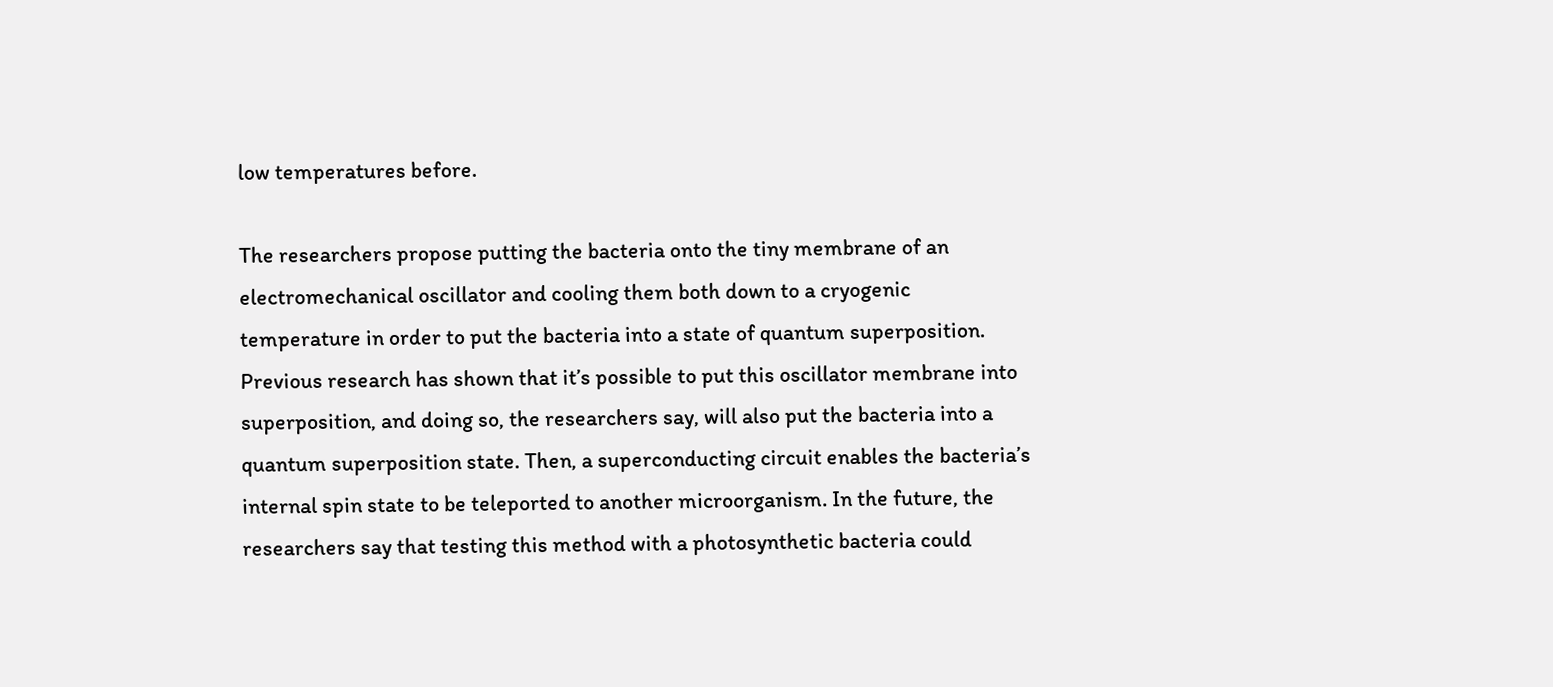low temperatures before.

The researchers propose putting the bacteria onto the tiny membrane of an electromechanical oscillator and cooling them both down to a cryogenic temperature in order to put the bacteria into a state of quantum superposition. Previous research has shown that it’s possible to put this oscillator membrane into superposition, and doing so, the researchers say, will also put the bacteria into a quantum superposition state. Then, a superconducting circuit enables the bacteria’s internal spin state to be teleported to another microorganism. In the future, the researchers say that testing this method with a photosynthetic bacteria could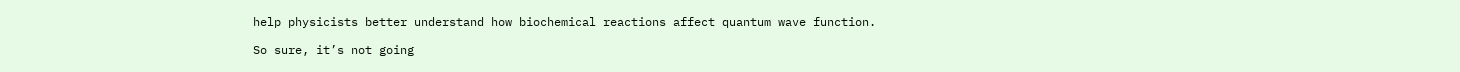help physicists better understand how biochemical reactions affect quantum wave function.

So sure, it’s not going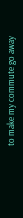to make my commute go away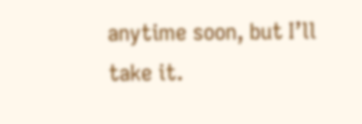anytime soon, but I’ll take it.